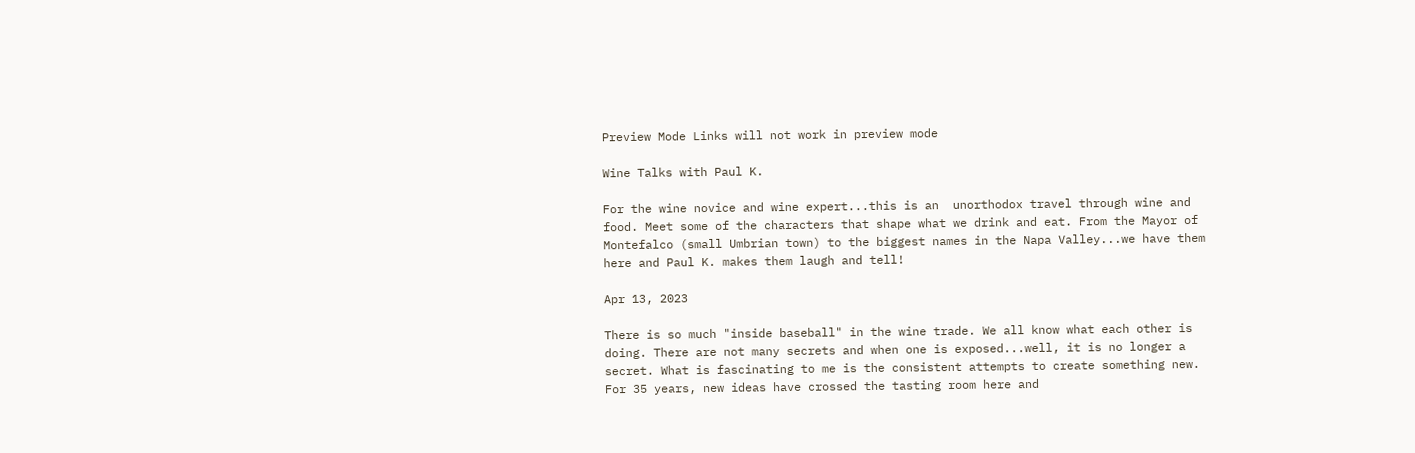Preview Mode Links will not work in preview mode

Wine Talks with Paul K.

For the wine novice and wine expert...this is an  unorthodox travel through wine and food. Meet some of the characters that shape what we drink and eat. From the Mayor of Montefalco (small Umbrian town) to the biggest names in the Napa Valley...we have them here and Paul K. makes them laugh and tell!

Apr 13, 2023

There is so much "inside baseball" in the wine trade. We all know what each other is doing. There are not many secrets and when one is exposed...well, it is no longer a secret. What is fascinating to me is the consistent attempts to create something new. For 35 years, new ideas have crossed the tasting room here and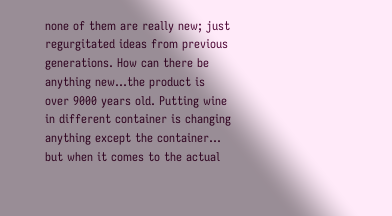none of them are really new; just regurgitated ideas from previous generations. How can there be anything new...the product is over 9000 years old. Putting wine in different container is changing anything except the container... but when it comes to the actual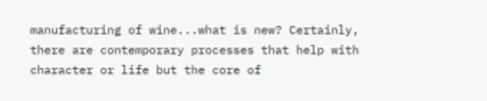manufacturing of wine...what is new? Certainly, there are contemporary processes that help with character or life but the core of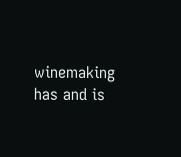winemaking has and is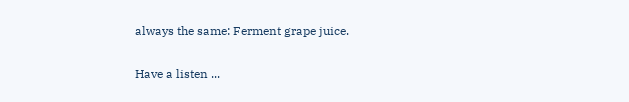always the same: Ferment grape juice.

Have a listen ...